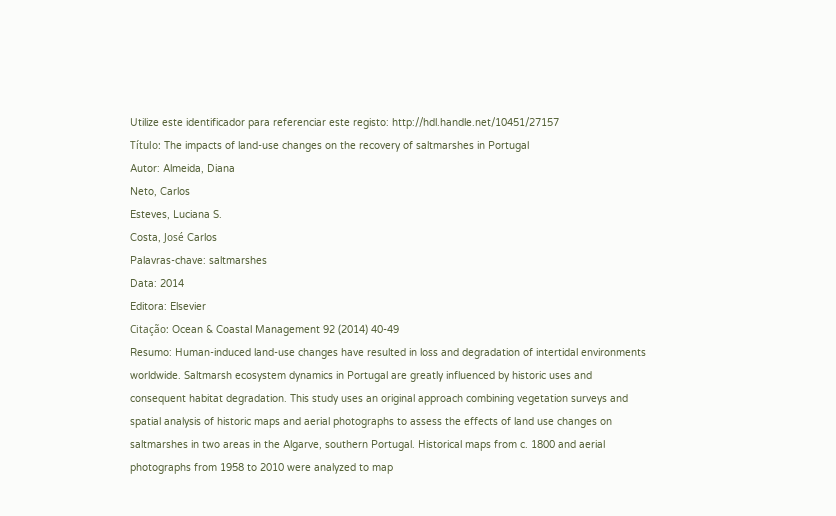Utilize este identificador para referenciar este registo: http://hdl.handle.net/10451/27157
Título: The impacts of land-use changes on the recovery of saltmarshes in Portugal
Autor: Almeida, Diana
Neto, Carlos
Esteves, Luciana S.
Costa, José Carlos
Palavras-chave: saltmarshes
Data: 2014
Editora: Elsevier
Citação: Ocean & Coastal Management 92 (2014) 40-49
Resumo: Human-induced land-use changes have resulted in loss and degradation of intertidal environments worldwide. Saltmarsh ecosystem dynamics in Portugal are greatly influenced by historic uses and consequent habitat degradation. This study uses an original approach combining vegetation surveys and spatial analysis of historic maps and aerial photographs to assess the effects of land use changes on saltmarshes in two areas in the Algarve, southern Portugal. Historical maps from c. 1800 and aerial photographs from 1958 to 2010 were analyzed to map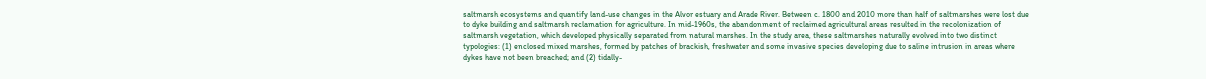saltmarsh ecosystems and quantify land-use changes in the Alvor estuary and Arade River. Between c. 1800 and 2010 more than half of saltmarshes were lost due to dyke building and saltmarsh reclamation for agriculture. In mid-1960s, the abandonment of reclaimed agricultural areas resulted in the recolonization of saltmarsh vegetation, which developed physically separated from natural marshes. In the study area, these saltmarshes naturally evolved into two distinct typologies: (1) enclosed mixed marshes, formed by patches of brackish, freshwater and some invasive species developing due to saline intrusion in areas where dykes have not been breached; and (2) tidally-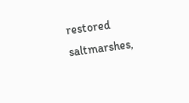restored saltmarshes,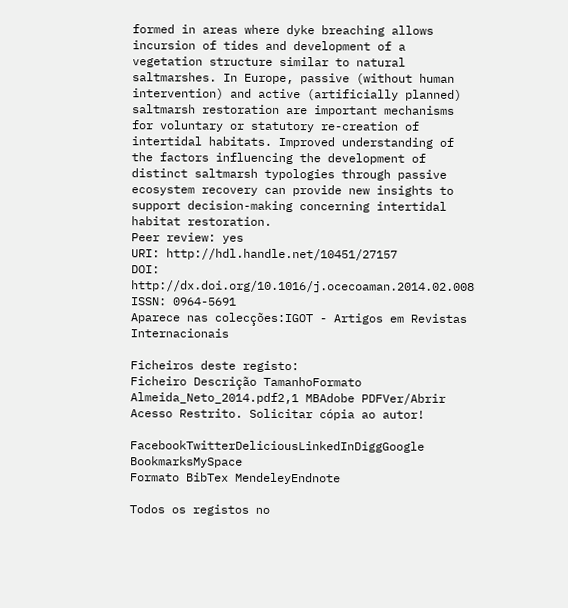formed in areas where dyke breaching allows incursion of tides and development of a vegetation structure similar to natural saltmarshes. In Europe, passive (without human intervention) and active (artificially planned) saltmarsh restoration are important mechanisms for voluntary or statutory re-creation of intertidal habitats. Improved understanding of the factors influencing the development of distinct saltmarsh typologies through passive ecosystem recovery can provide new insights to support decision-making concerning intertidal habitat restoration.
Peer review: yes
URI: http://hdl.handle.net/10451/27157
DOI: http://dx.doi.org/10.1016/j.ocecoaman.2014.02.008
ISSN: 0964-5691
Aparece nas colecções:IGOT - Artigos em Revistas Internacionais

Ficheiros deste registo:
Ficheiro Descrição TamanhoFormato
Almeida_Neto_2014.pdf2,1 MBAdobe PDFVer/Abrir    Acesso Restrito. Solicitar cópia ao autor!

FacebookTwitterDeliciousLinkedInDiggGoogle BookmarksMySpace
Formato BibTex MendeleyEndnote

Todos os registos no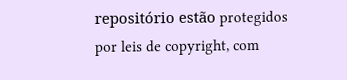repositório estão protegidos por leis de copyright, com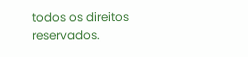todos os direitos reservados.